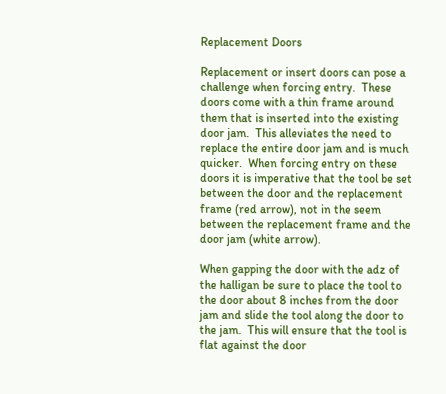Replacement Doors

Replacement or insert doors can pose a challenge when forcing entry.  These doors come with a thin frame around them that is inserted into the existing door jam.  This alleviates the need to replace the entire door jam and is much quicker.  When forcing entry on these doors it is imperative that the tool be set between the door and the replacement frame (red arrow), not in the seem between the replacement frame and the door jam (white arrow).

When gapping the door with the adz of the halligan be sure to place the tool to the door about 8 inches from the door jam and slide the tool along the door to the jam.  This will ensure that the tool is flat against the door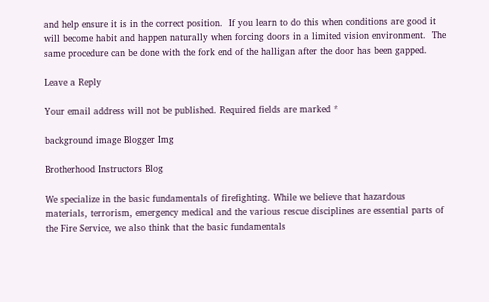and help ensure it is in the correct position.  If you learn to do this when conditions are good it will become habit and happen naturally when forcing doors in a limited vision environment.  The same procedure can be done with the fork end of the halligan after the door has been gapped.

Leave a Reply

Your email address will not be published. Required fields are marked *

background image Blogger Img

Brotherhood Instructors Blog

We specialize in the basic fundamentals of firefighting. While we believe that hazardous materials, terrorism, emergency medical and the various rescue disciplines are essential parts of the Fire Service, we also think that the basic fundamentals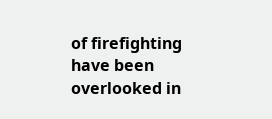of firefighting have been overlooked in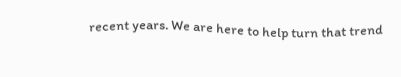recent years. We are here to help turn that trend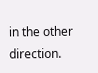in the other direction.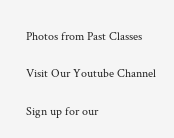Photos from Past Classes

Visit Our Youtube Channel

Sign up for our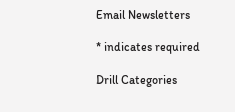Email Newsletters

* indicates required

Drill Categories